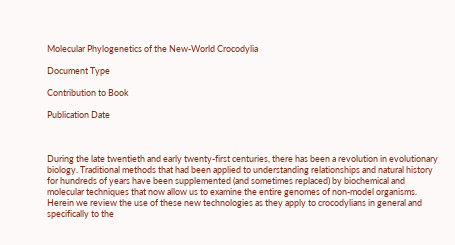Molecular Phylogenetics of the New-World Crocodylia

Document Type

Contribution to Book

Publication Date



During the late twentieth and early twenty-first centuries, there has been a revolution in evolutionary biology. Traditional methods that had been applied to understanding relationships and natural history for hundreds of years have been supplemented (and sometimes replaced) by biochemical and molecular techniques that now allow us to examine the entire genomes of non-model organisms. Herein we review the use of these new technologies as they apply to crocodylians in general and specifically to the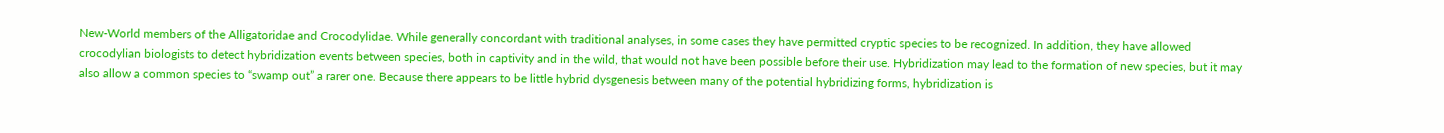New-World members of the Alligatoridae and Crocodylidae. While generally concordant with traditional analyses, in some cases they have permitted cryptic species to be recognized. In addition, they have allowed crocodylian biologists to detect hybridization events between species, both in captivity and in the wild, that would not have been possible before their use. Hybridization may lead to the formation of new species, but it may also allow a common species to “swamp out” a rarer one. Because there appears to be little hybrid dysgenesis between many of the potential hybridizing forms, hybridization is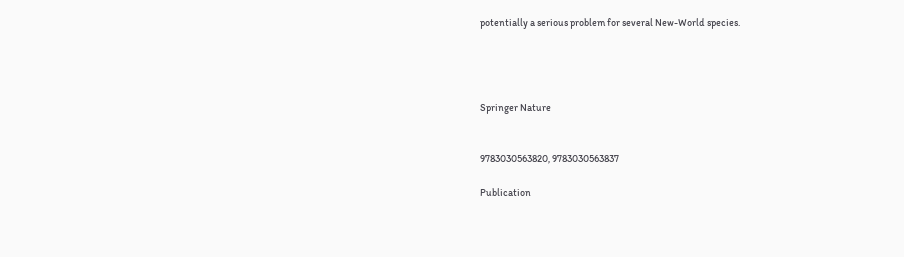potentially a serious problem for several New-World species.




Springer Nature


9783030563820, 9783030563837

Publication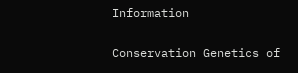Information

Conservation Genetics of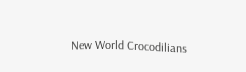New World Crocodilians